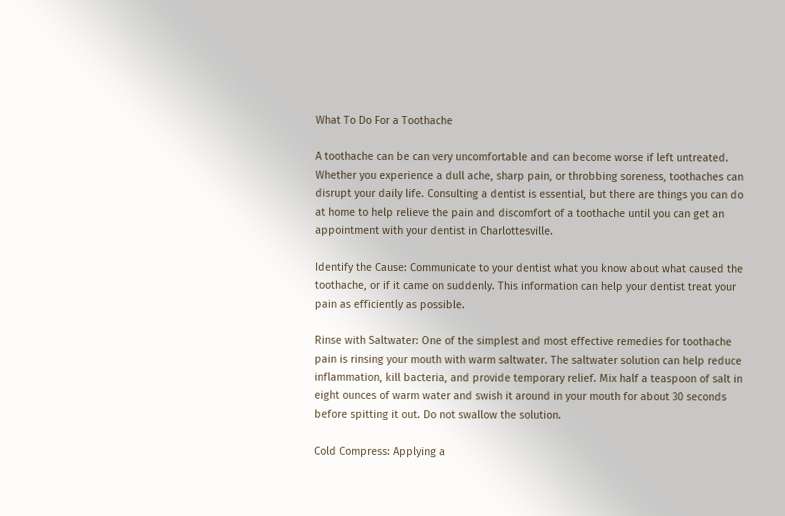What To Do For a Toothache

A toothache can be can very uncomfortable and can become worse if left untreated. Whether you experience a dull ache, sharp pain, or throbbing soreness, toothaches can disrupt your daily life. Consulting a dentist is essential, but there are things you can do at home to help relieve the pain and discomfort of a toothache until you can get an appointment with your dentist in Charlottesville.

Identify the Cause: Communicate to your dentist what you know about what caused the toothache, or if it came on suddenly. This information can help your dentist treat your pain as efficiently as possible.

Rinse with Saltwater: One of the simplest and most effective remedies for toothache pain is rinsing your mouth with warm saltwater. The saltwater solution can help reduce inflammation, kill bacteria, and provide temporary relief. Mix half a teaspoon of salt in eight ounces of warm water and swish it around in your mouth for about 30 seconds before spitting it out. Do not swallow the solution.

Cold Compress: Applying a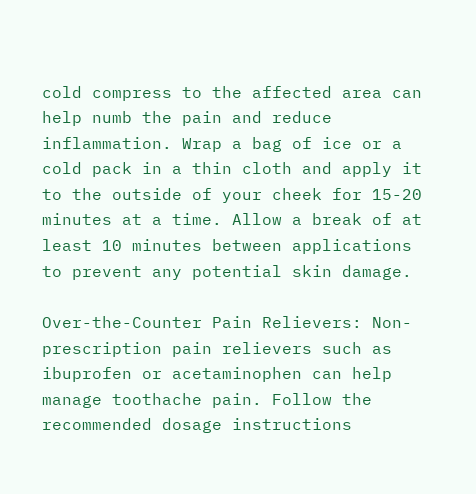cold compress to the affected area can help numb the pain and reduce inflammation. Wrap a bag of ice or a cold pack in a thin cloth and apply it to the outside of your cheek for 15-20 minutes at a time. Allow a break of at least 10 minutes between applications to prevent any potential skin damage.

Over-the-Counter Pain Relievers: Non-prescription pain relievers such as ibuprofen or acetaminophen can help manage toothache pain. Follow the recommended dosage instructions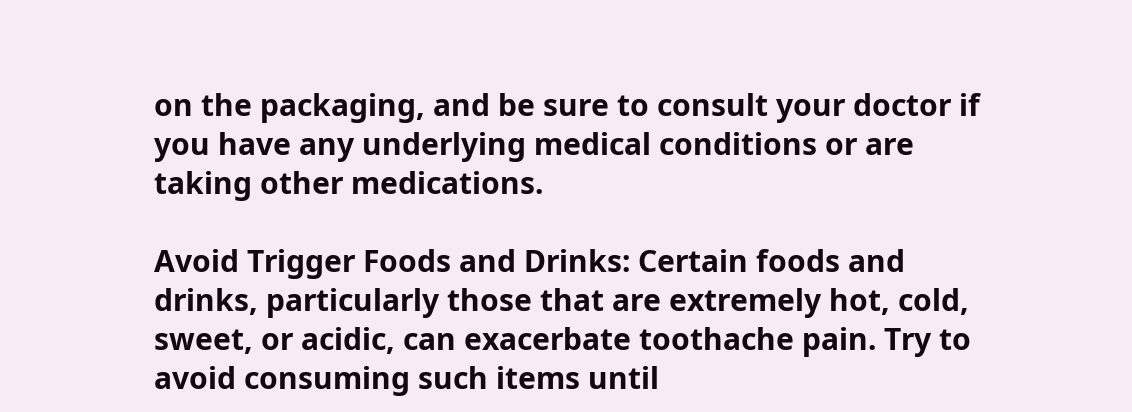on the packaging, and be sure to consult your doctor if you have any underlying medical conditions or are taking other medications.

Avoid Trigger Foods and Drinks: Certain foods and drinks, particularly those that are extremely hot, cold, sweet, or acidic, can exacerbate toothache pain. Try to avoid consuming such items until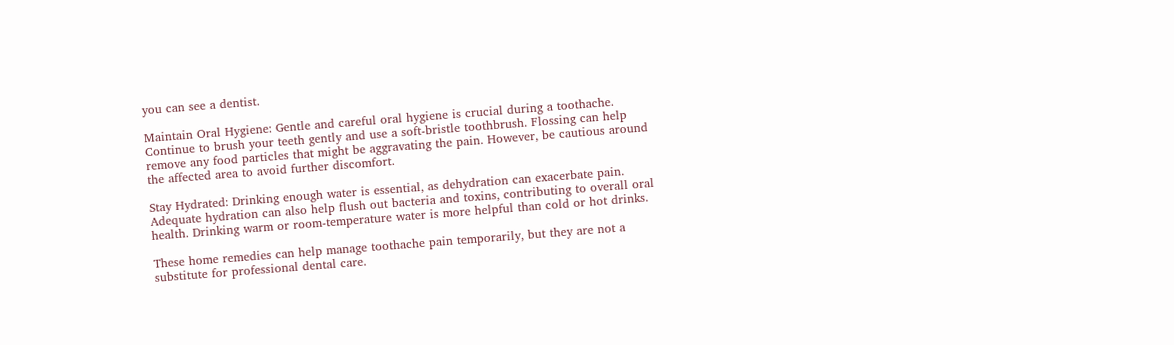you can see a dentist.

Maintain Oral Hygiene: Gentle and careful oral hygiene is crucial during a toothache. Continue to brush your teeth gently and use a soft-bristle toothbrush. Flossing can help remove any food particles that might be aggravating the pain. However, be cautious around the affected area to avoid further discomfort.

Stay Hydrated: Drinking enough water is essential, as dehydration can exacerbate pain. Adequate hydration can also help flush out bacteria and toxins, contributing to overall oral health. Drinking warm or room-temperature water is more helpful than cold or hot drinks.

These home remedies can help manage toothache pain temporarily, but they are not a substitute for professional dental care.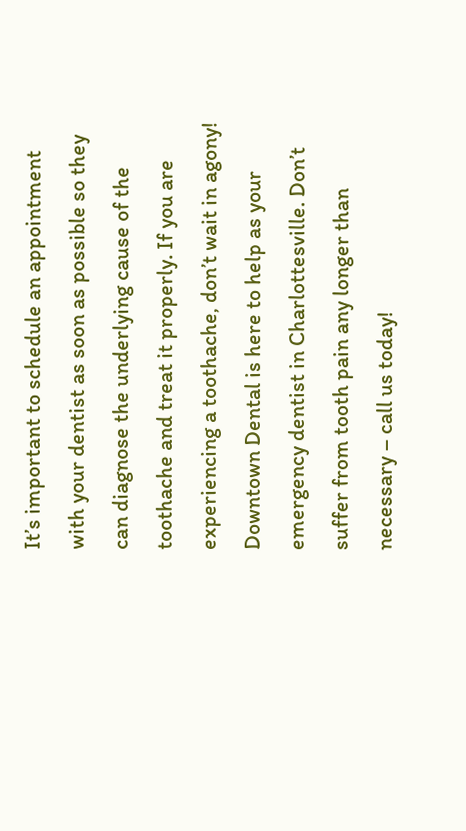It’s important to schedule an appointment with your dentist as soon as possible so they can diagnose the underlying cause of the toothache and treat it properly. If you are experiencing a toothache, don’t wait in agony! Downtown Dental is here to help as your emergency dentist in Charlottesville. Don’t suffer from tooth pain any longer than necessary – call us today!